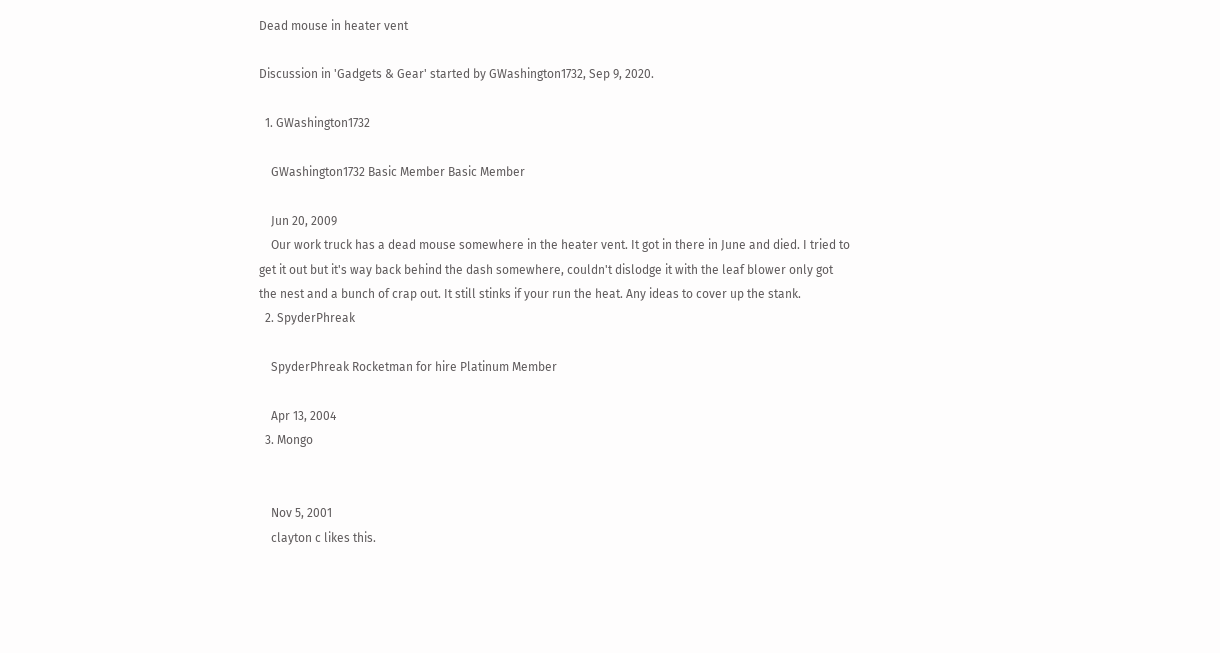Dead mouse in heater vent

Discussion in 'Gadgets & Gear' started by GWashington1732, Sep 9, 2020.

  1. GWashington1732

    GWashington1732 Basic Member Basic Member

    Jun 20, 2009
    Our work truck has a dead mouse somewhere in the heater vent. It got in there in June and died. I tried to get it out but it's way back behind the dash somewhere, couldn't dislodge it with the leaf blower only got the nest and a bunch of crap out. It still stinks if your run the heat. Any ideas to cover up the stank.
  2. SpyderPhreak

    SpyderPhreak Rocketman for hire Platinum Member

    Apr 13, 2004
  3. Mongo


    Nov 5, 2001
    clayton c likes this.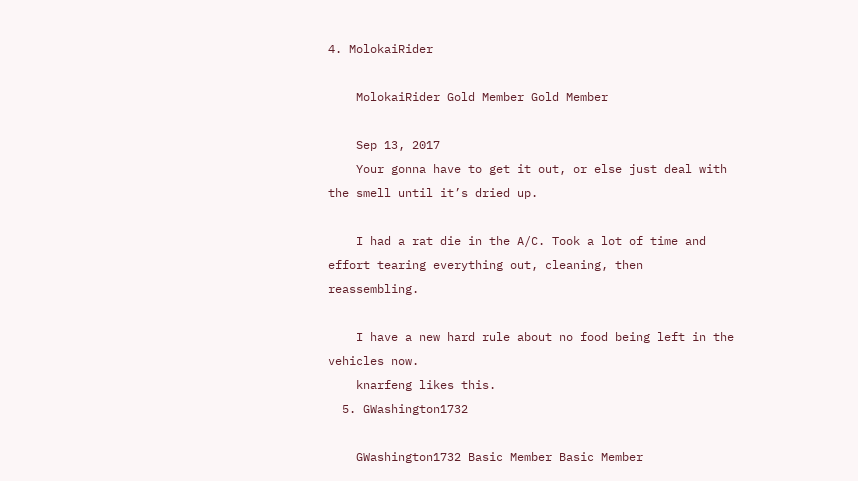4. MolokaiRider

    MolokaiRider Gold Member Gold Member

    Sep 13, 2017
    Your gonna have to get it out, or else just deal with the smell until it’s dried up.

    I had a rat die in the A/C. Took a lot of time and effort tearing everything out, cleaning, then reassembling.

    I have a new hard rule about no food being left in the vehicles now.
    knarfeng likes this.
  5. GWashington1732

    GWashington1732 Basic Member Basic Member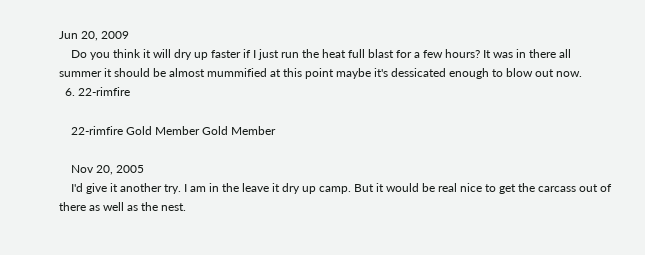Jun 20, 2009
    Do you think it will dry up faster if I just run the heat full blast for a few hours? It was in there all summer it should be almost mummified at this point maybe it's dessicated enough to blow out now.
  6. 22-rimfire

    22-rimfire Gold Member Gold Member

    Nov 20, 2005
    I'd give it another try. I am in the leave it dry up camp. But it would be real nice to get the carcass out of there as well as the nest.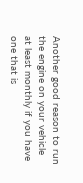Another good reason to run the engine on your vehicle at least monthly if you have one that is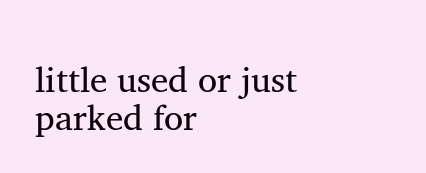little used or just parked for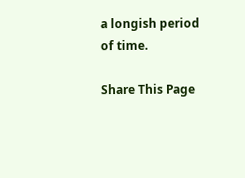a longish period of time.

Share This Page